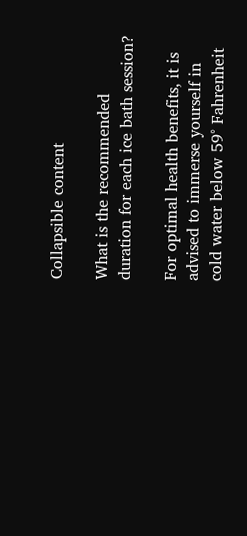Collapsible content

What is the recommended duration for each ice bath session?

For optimal health benefits, it is advised to immerse yourself in cold water below 59° Fahrenheit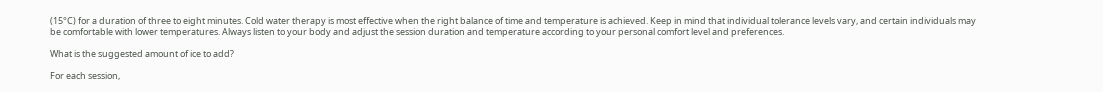(15°C) for a duration of three to eight minutes. Cold water therapy is most effective when the right balance of time and temperature is achieved. Keep in mind that individual tolerance levels vary, and certain individuals may be comfortable with lower temperatures. Always listen to your body and adjust the session duration and temperature according to your personal comfort level and preferences.

What is the suggested amount of ice to add?

For each session,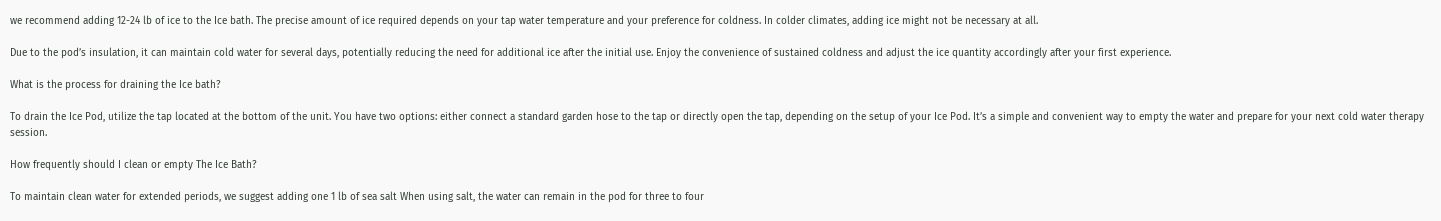we recommend adding 12-24 lb of ice to the Ice bath. The precise amount of ice required depends on your tap water temperature and your preference for coldness. In colder climates, adding ice might not be necessary at all.

Due to the pod’s insulation, it can maintain cold water for several days, potentially reducing the need for additional ice after the initial use. Enjoy the convenience of sustained coldness and adjust the ice quantity accordingly after your first experience.

What is the process for draining the Ice bath?

To drain the Ice Pod, utilize the tap located at the bottom of the unit. You have two options: either connect a standard garden hose to the tap or directly open the tap, depending on the setup of your Ice Pod. It’s a simple and convenient way to empty the water and prepare for your next cold water therapy session.

How frequently should I clean or empty The Ice Bath?

To maintain clean water for extended periods, we suggest adding one 1 lb of sea salt When using salt, the water can remain in the pod for three to four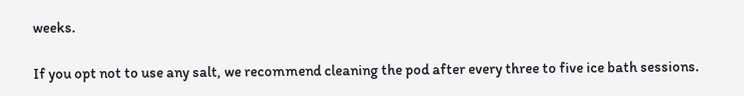weeks.

If you opt not to use any salt, we recommend cleaning the pod after every three to five ice bath sessions.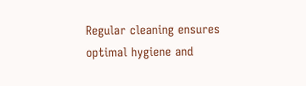Regular cleaning ensures optimal hygiene and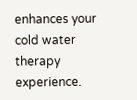enhances your cold water therapy experience.